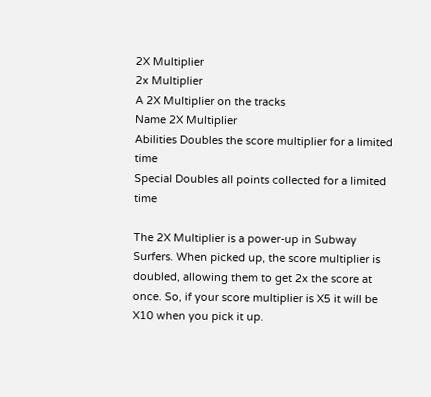2X Multiplier
2x Multiplier
A 2X Multiplier on the tracks
Name 2X Multiplier
Abilities Doubles the score multiplier for a limited time
Special Doubles all points collected for a limited time

The 2X Multiplier is a power-up in Subway Surfers. When picked up, the score multiplier is doubled, allowing them to get 2x the score at once. So, if your score multiplier is X5 it will be X10 when you pick it up.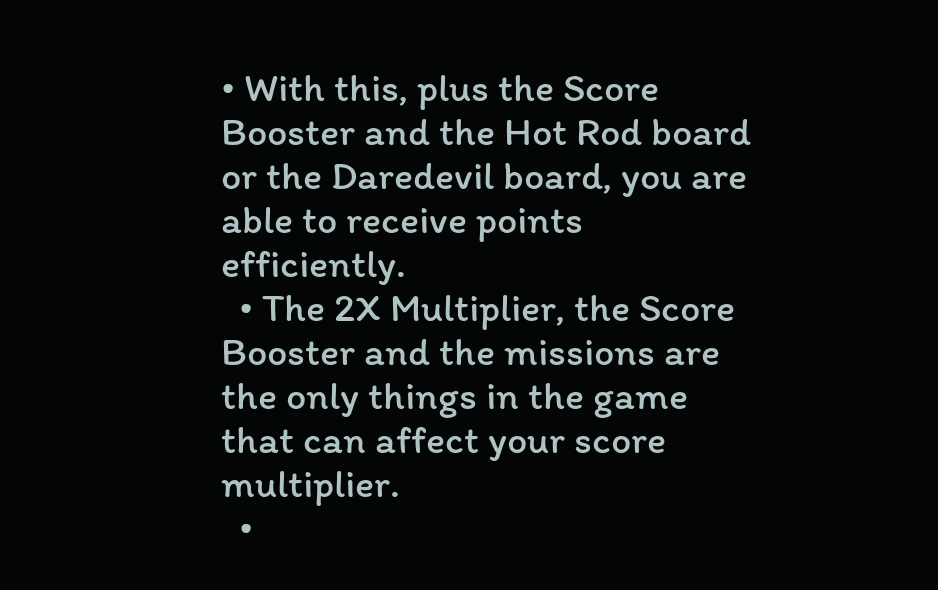• With this, plus the Score Booster and the Hot Rod board or the Daredevil board, you are able to receive points efficiently.
  • The 2X Multiplier, the Score Booster and the missions are the only things in the game that can affect your score multiplier.
  •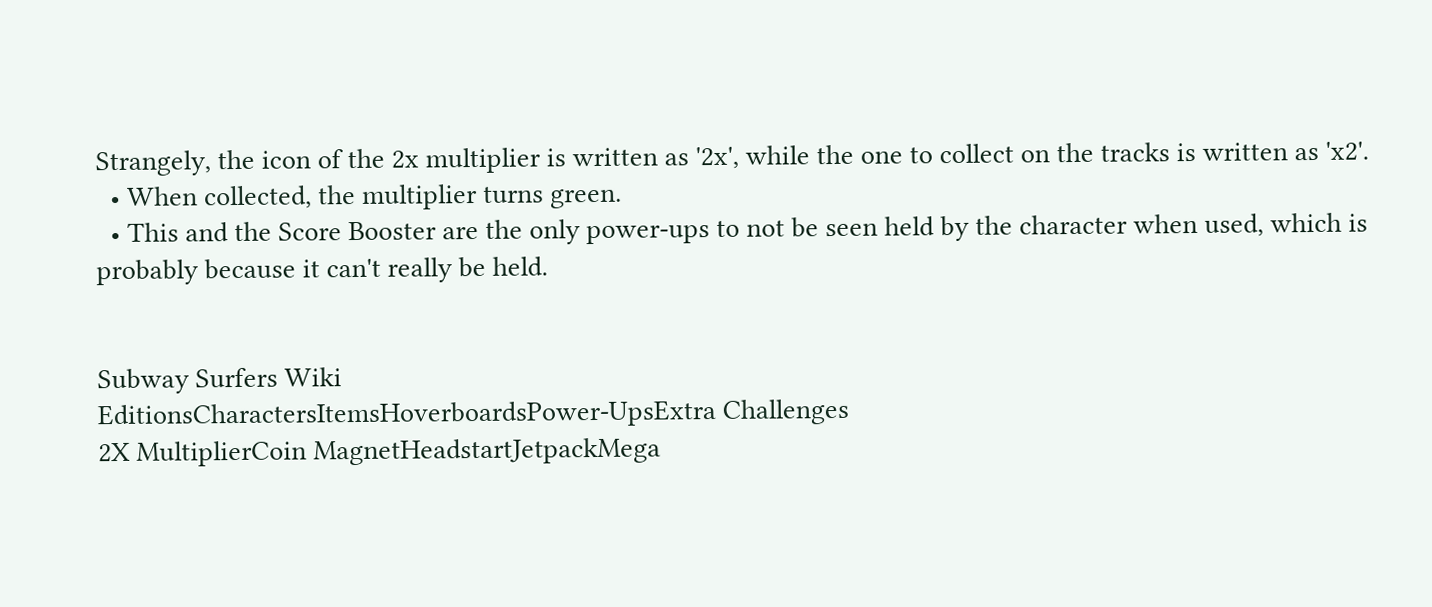Strangely, the icon of the 2x multiplier is written as '2x', while the one to collect on the tracks is written as 'x2'.
  • When collected, the multiplier turns green.
  • This and the Score Booster are the only power-ups to not be seen held by the character when used, which is probably because it can't really be held.


Subway Surfers Wiki
EditionsCharactersItemsHoverboardsPower-UpsExtra Challenges
2X MultiplierCoin MagnetHeadstartJetpackMega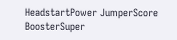HeadstartPower JumperScore BoosterSuper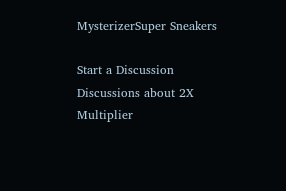MysterizerSuper Sneakers

Start a Discussion Discussions about 2X Multiplier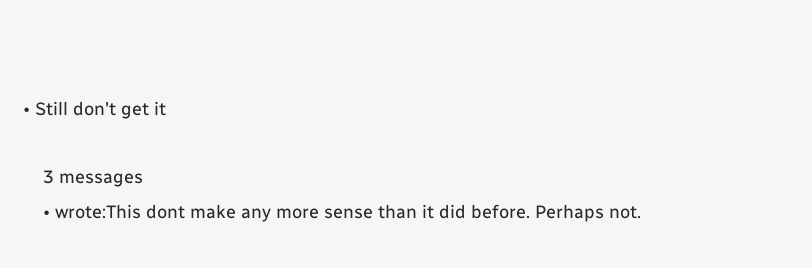• Still don't get it

    3 messages
    • wrote:This dont make any more sense than it did before. Perhaps not.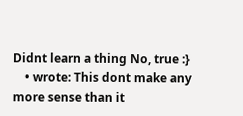Didnt learn a thing No, true :}
    • wrote: This dont make any more sense than it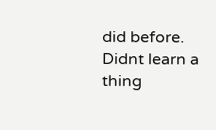did before. Didnt learn a thing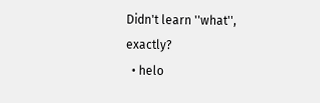Didn't learn ''what'', exactly?
  • helo